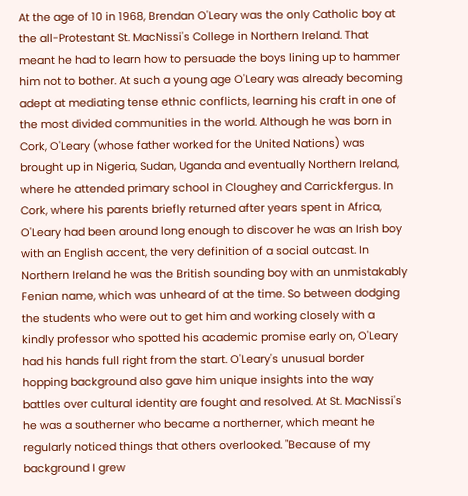At the age of 10 in 1968, Brendan O'Leary was the only Catholic boy at the all-Protestant St. MacNissi's College in Northern Ireland. That meant he had to learn how to persuade the boys lining up to hammer him not to bother. At such a young age O'Leary was already becoming adept at mediating tense ethnic conflicts, learning his craft in one of the most divided communities in the world. Although he was born in Cork, O'Leary (whose father worked for the United Nations) was brought up in Nigeria, Sudan, Uganda and eventually Northern Ireland, where he attended primary school in Cloughey and Carrickfergus. In Cork, where his parents briefly returned after years spent in Africa, O'Leary had been around long enough to discover he was an Irish boy with an English accent, the very definition of a social outcast. In Northern Ireland he was the British sounding boy with an unmistakably Fenian name, which was unheard of at the time. So between dodging the students who were out to get him and working closely with a kindly professor who spotted his academic promise early on, O'Leary had his hands full right from the start. O'Leary's unusual border hopping background also gave him unique insights into the way battles over cultural identity are fought and resolved. At St. MacNissi's he was a southerner who became a northerner, which meant he regularly noticed things that others overlooked. "Because of my background I grew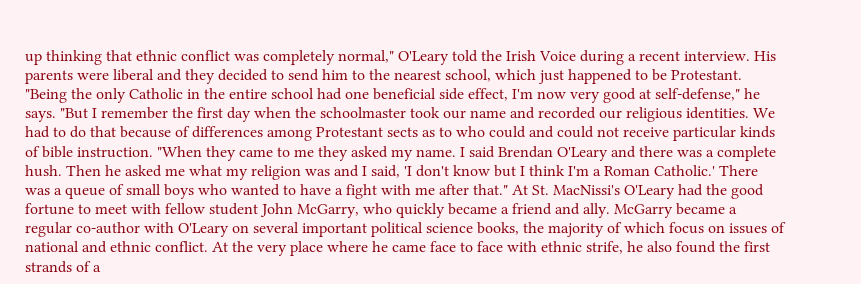up thinking that ethnic conflict was completely normal," O'Leary told the Irish Voice during a recent interview. His parents were liberal and they decided to send him to the nearest school, which just happened to be Protestant. "Being the only Catholic in the entire school had one beneficial side effect, I'm now very good at self-defense," he says. "But I remember the first day when the schoolmaster took our name and recorded our religious identities. We had to do that because of differences among Protestant sects as to who could and could not receive particular kinds of bible instruction. "When they came to me they asked my name. I said Brendan O'Leary and there was a complete hush. Then he asked me what my religion was and I said, 'I don't know but I think I'm a Roman Catholic.' There was a queue of small boys who wanted to have a fight with me after that." At St. MacNissi's O'Leary had the good fortune to meet with fellow student John McGarry, who quickly became a friend and ally. McGarry became a regular co-author with O'Leary on several important political science books, the majority of which focus on issues of national and ethnic conflict. At the very place where he came face to face with ethnic strife, he also found the first strands of a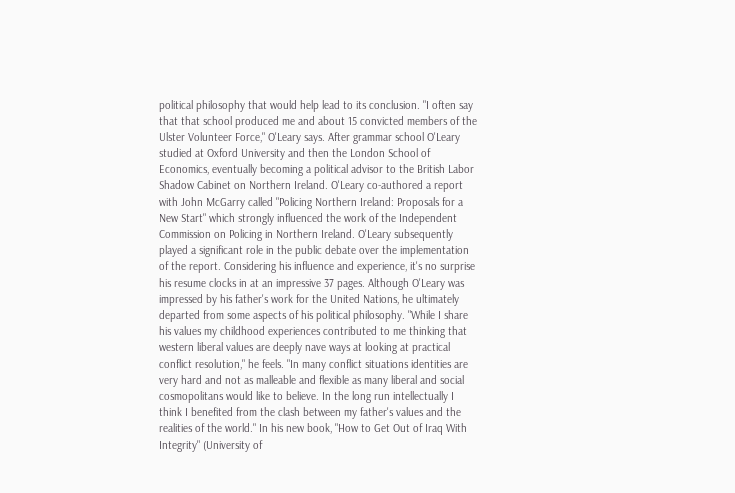political philosophy that would help lead to its conclusion. "I often say that that school produced me and about 15 convicted members of the Ulster Volunteer Force," O'Leary says. After grammar school O'Leary studied at Oxford University and then the London School of Economics, eventually becoming a political advisor to the British Labor Shadow Cabinet on Northern Ireland. O'Leary co-authored a report with John McGarry called "Policing Northern Ireland: Proposals for a New Start" which strongly influenced the work of the Independent Commission on Policing in Northern Ireland. O'Leary subsequently played a significant role in the public debate over the implementation of the report. Considering his influence and experience, it's no surprise his resume clocks in at an impressive 37 pages. Although O'Leary was impressed by his father's work for the United Nations, he ultimately departed from some aspects of his political philosophy. "While I share his values my childhood experiences contributed to me thinking that western liberal values are deeply nave ways at looking at practical conflict resolution," he feels. "In many conflict situations identities are very hard and not as malleable and flexible as many liberal and social cosmopolitans would like to believe. In the long run intellectually I think I benefited from the clash between my father's values and the realities of the world." In his new book, "How to Get Out of Iraq With Integrity" (University of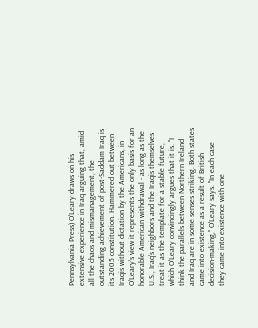Pennsylvania Press) O'Leary draws on his extensive experience in Iraq arguing that, amid all the chaos and mismanagement, the outstanding achievement of post-Saddam Iraq is its 2005 constitution. Hammered out between Iraqis without dictation by the Americans, in O'Leary's view it represents the only basis for an honorable American withdrawal - as long as the U.S., Iraq's neighbors and the Iraqis themselves treat it as the template for a stable future, which O'Leary convincingly argues that it is. "I think the parallels between Northern Ireland and Iraq are in some senses striking. Both states came into existence as a result of British decision-making," O'Leary says. "In each case they came into existence with one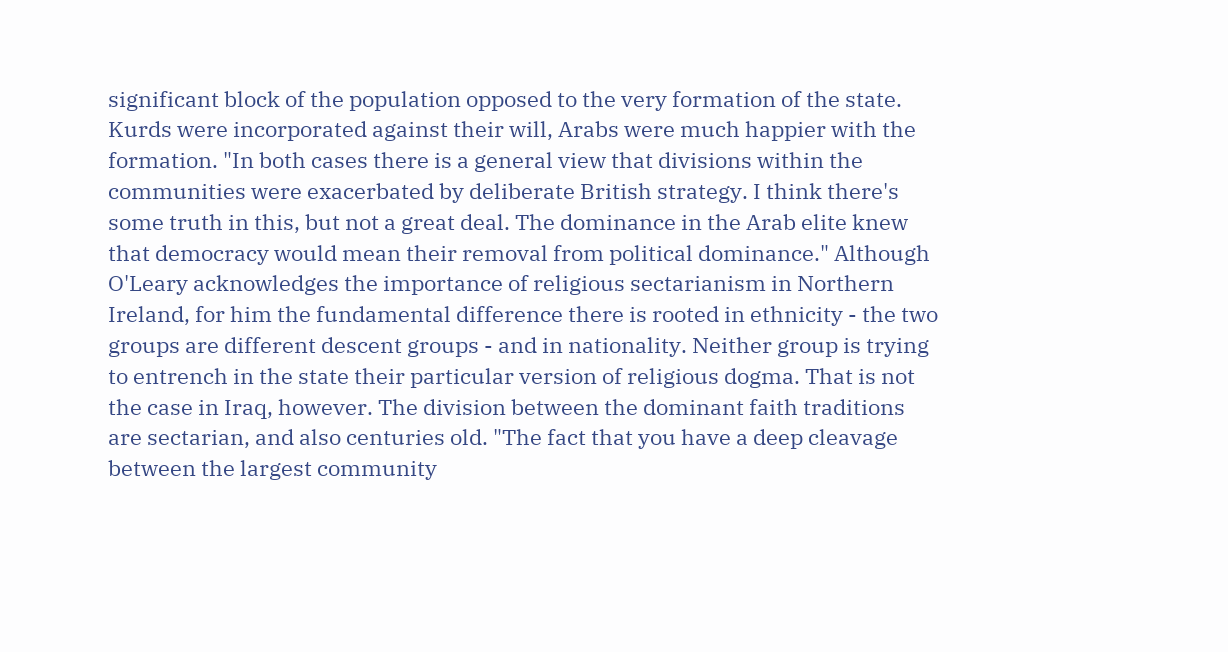significant block of the population opposed to the very formation of the state. Kurds were incorporated against their will, Arabs were much happier with the formation. "In both cases there is a general view that divisions within the communities were exacerbated by deliberate British strategy. I think there's some truth in this, but not a great deal. The dominance in the Arab elite knew that democracy would mean their removal from political dominance." Although O'Leary acknowledges the importance of religious sectarianism in Northern Ireland, for him the fundamental difference there is rooted in ethnicity - the two groups are different descent groups - and in nationality. Neither group is trying to entrench in the state their particular version of religious dogma. That is not the case in Iraq, however. The division between the dominant faith traditions are sectarian, and also centuries old. "The fact that you have a deep cleavage between the largest community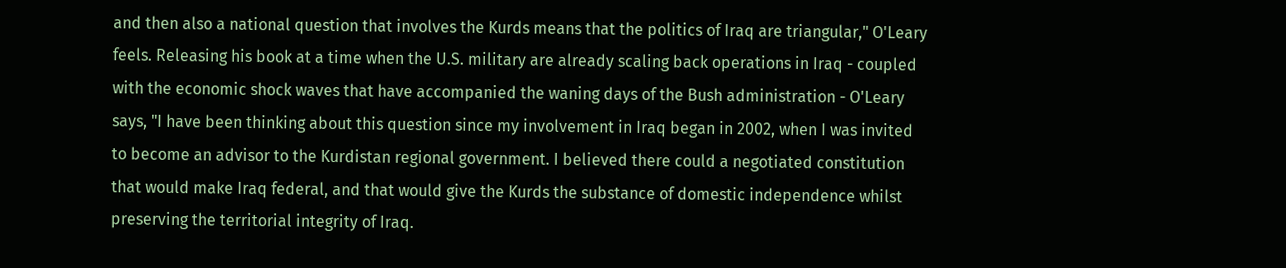and then also a national question that involves the Kurds means that the politics of Iraq are triangular," O'Leary feels. Releasing his book at a time when the U.S. military are already scaling back operations in Iraq - coupled with the economic shock waves that have accompanied the waning days of the Bush administration - O'Leary says, "I have been thinking about this question since my involvement in Iraq began in 2002, when I was invited to become an advisor to the Kurdistan regional government. I believed there could a negotiated constitution that would make Iraq federal, and that would give the Kurds the substance of domestic independence whilst preserving the territorial integrity of Iraq.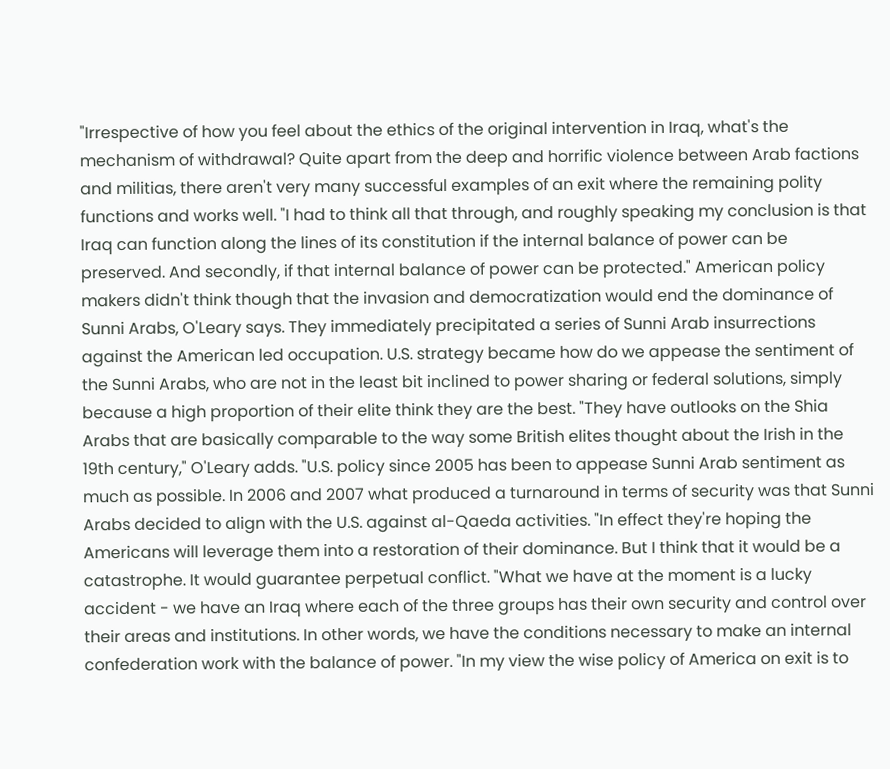"Irrespective of how you feel about the ethics of the original intervention in Iraq, what's the mechanism of withdrawal? Quite apart from the deep and horrific violence between Arab factions and militias, there aren't very many successful examples of an exit where the remaining polity functions and works well. "I had to think all that through, and roughly speaking my conclusion is that Iraq can function along the lines of its constitution if the internal balance of power can be preserved. And secondly, if that internal balance of power can be protected." American policy makers didn't think though that the invasion and democratization would end the dominance of Sunni Arabs, O'Leary says. They immediately precipitated a series of Sunni Arab insurrections against the American led occupation. U.S. strategy became how do we appease the sentiment of the Sunni Arabs, who are not in the least bit inclined to power sharing or federal solutions, simply because a high proportion of their elite think they are the best. "They have outlooks on the Shia Arabs that are basically comparable to the way some British elites thought about the Irish in the 19th century," O'Leary adds. "U.S. policy since 2005 has been to appease Sunni Arab sentiment as much as possible. In 2006 and 2007 what produced a turnaround in terms of security was that Sunni Arabs decided to align with the U.S. against al-Qaeda activities. "In effect they're hoping the Americans will leverage them into a restoration of their dominance. But I think that it would be a catastrophe. It would guarantee perpetual conflict. "What we have at the moment is a lucky accident - we have an Iraq where each of the three groups has their own security and control over their areas and institutions. In other words, we have the conditions necessary to make an internal confederation work with the balance of power. "In my view the wise policy of America on exit is to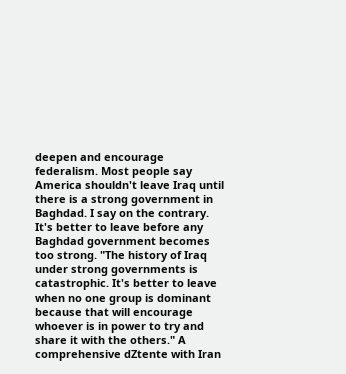deepen and encourage federalism. Most people say America shouldn't leave Iraq until there is a strong government in Baghdad. I say on the contrary. It's better to leave before any Baghdad government becomes too strong. "The history of Iraq under strong governments is catastrophic. It's better to leave when no one group is dominant because that will encourage whoever is in power to try and share it with the others." A comprehensive dZtente with Iran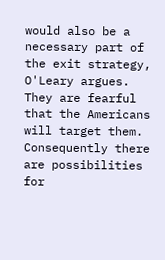would also be a necessary part of the exit strategy, O'Leary argues. They are fearful that the Americans will target them. Consequently there are possibilities for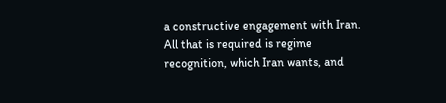a constructive engagement with Iran. All that is required is regime recognition, which Iran wants, and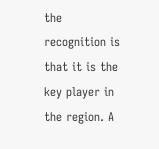the recognition is that it is the key player in the region. A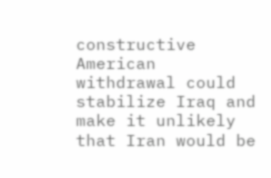constructive American withdrawal could stabilize Iraq and make it unlikely that Iran would be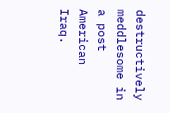destructively meddlesome in a post American Iraq.